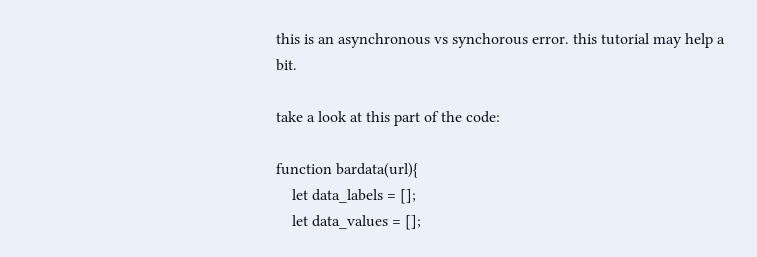this is an asynchronous vs synchorous error. this tutorial may help a bit.

take a look at this part of the code:

function bardata(url){
    let data_labels = [];
    let data_values = [];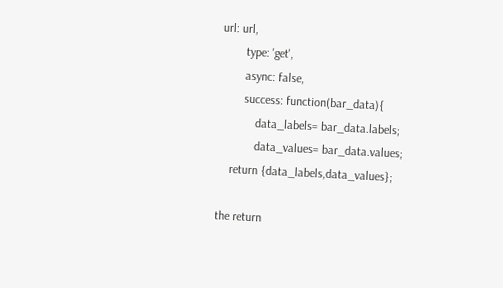url: url,
        type: 'get',
        async: false,
        success: function(bar_data){
            data_labels= bar_data.labels;
            data_values= bar_data.values;
    return {data_labels,data_values};

the return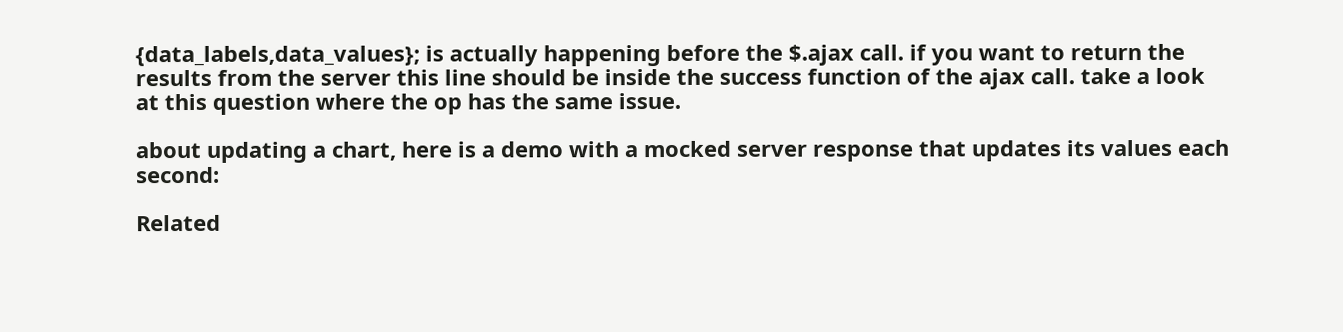{data_labels,data_values}; is actually happening before the $.ajax call. if you want to return the results from the server this line should be inside the success function of the ajax call. take a look at this question where the op has the same issue.

about updating a chart, here is a demo with a mocked server response that updates its values each second:

Related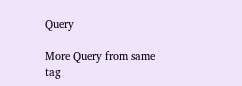Query

More Query from same tag